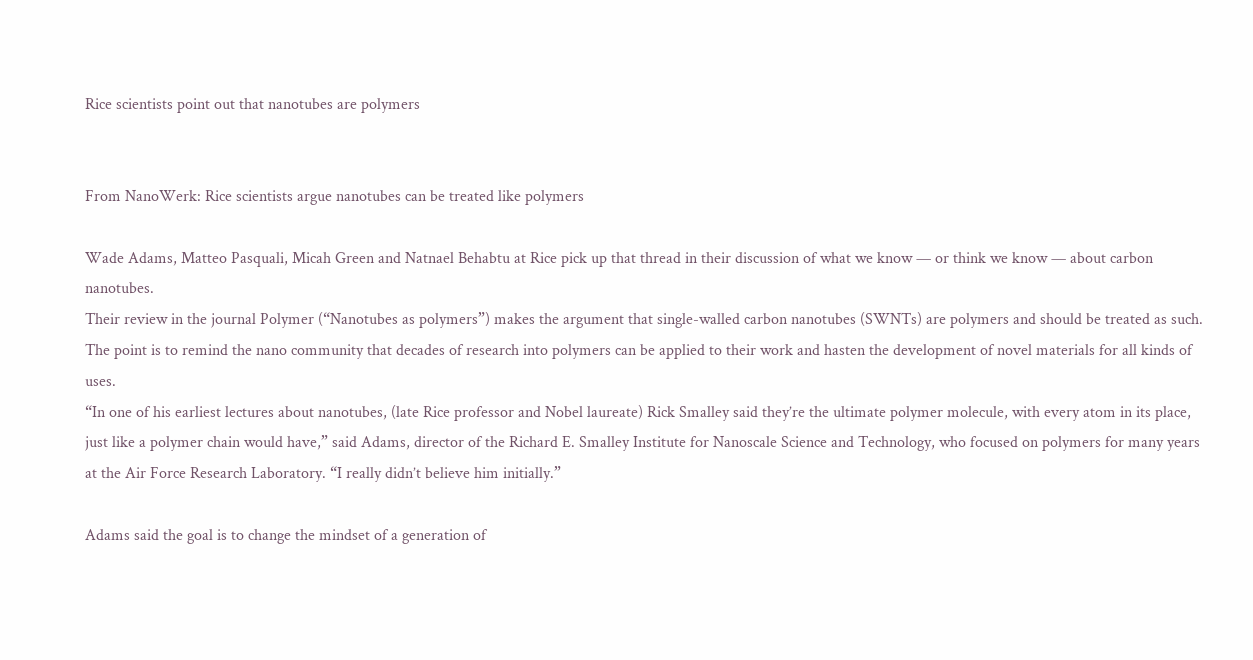Rice scientists point out that nanotubes are polymers


From NanoWerk: Rice scientists argue nanotubes can be treated like polymers

Wade Adams, Matteo Pasquali, Micah Green and Natnael Behabtu at Rice pick up that thread in their discussion of what we know — or think we know — about carbon nanotubes.
Their review in the journal Polymer (“Nanotubes as polymers”) makes the argument that single-walled carbon nanotubes (SWNTs) are polymers and should be treated as such.
The point is to remind the nano community that decades of research into polymers can be applied to their work and hasten the development of novel materials for all kinds of uses.
“In one of his earliest lectures about nanotubes, (late Rice professor and Nobel laureate) Rick Smalley said they’re the ultimate polymer molecule, with every atom in its place, just like a polymer chain would have,” said Adams, director of the Richard E. Smalley Institute for Nanoscale Science and Technology, who focused on polymers for many years at the Air Force Research Laboratory. “I really didn’t believe him initially.”

Adams said the goal is to change the mindset of a generation of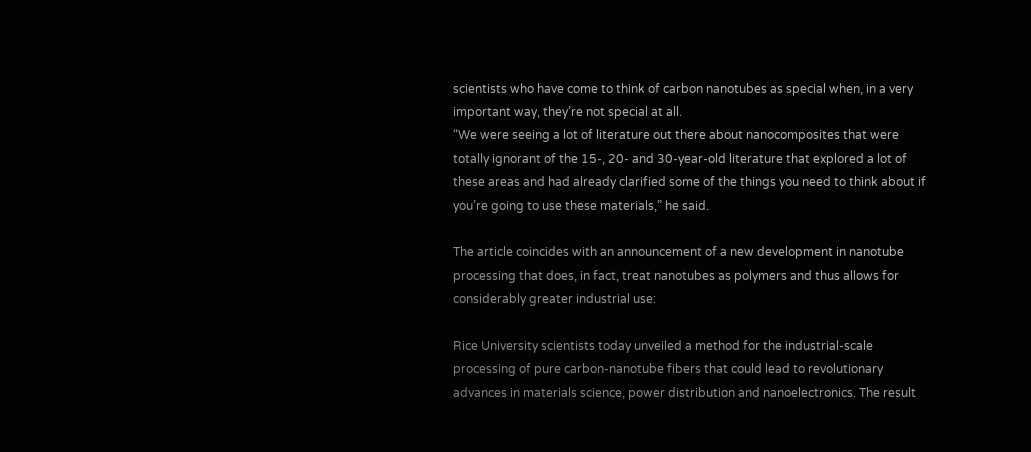scientists who have come to think of carbon nanotubes as special when, in a very important way, they’re not special at all.
“We were seeing a lot of literature out there about nanocomposites that were totally ignorant of the 15-, 20- and 30-year-old literature that explored a lot of these areas and had already clarified some of the things you need to think about if you’re going to use these materials,” he said.

The article coincides with an announcement of a new development in nanotube processing that does, in fact, treat nanotubes as polymers and thus allows for considerably greater industrial use:

Rice University scientists today unveiled a method for the industrial-scale processing of pure carbon-nanotube fibers that could lead to revolutionary advances in materials science, power distribution and nanoelectronics. The result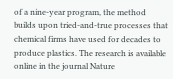of a nine-year program, the method builds upon tried-and-true processes that chemical firms have used for decades to produce plastics. The research is available online in the journal Nature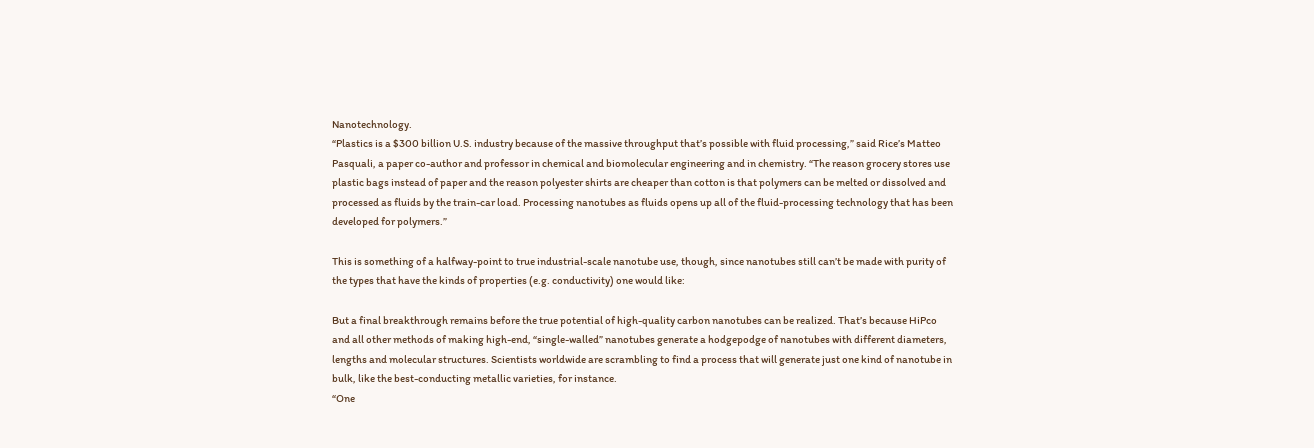Nanotechnology.
“Plastics is a $300 billion U.S. industry because of the massive throughput that’s possible with fluid processing,” said Rice’s Matteo Pasquali, a paper co-author and professor in chemical and biomolecular engineering and in chemistry. “The reason grocery stores use plastic bags instead of paper and the reason polyester shirts are cheaper than cotton is that polymers can be melted or dissolved and processed as fluids by the train-car load. Processing nanotubes as fluids opens up all of the fluid-processing technology that has been developed for polymers.”

This is something of a halfway-point to true industrial-scale nanotube use, though, since nanotubes still can’t be made with purity of the types that have the kinds of properties (e.g. conductivity) one would like:

But a final breakthrough remains before the true potential of high-quality carbon nanotubes can be realized. That’s because HiPco and all other methods of making high-end, “single-walled” nanotubes generate a hodgepodge of nanotubes with different diameters, lengths and molecular structures. Scientists worldwide are scrambling to find a process that will generate just one kind of nanotube in bulk, like the best-conducting metallic varieties, for instance.
“One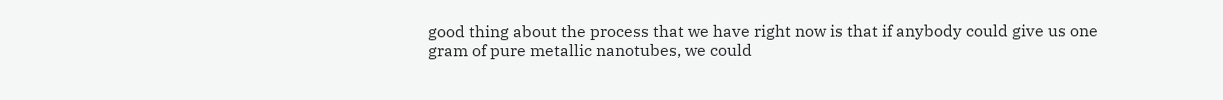good thing about the process that we have right now is that if anybody could give us one gram of pure metallic nanotubes, we could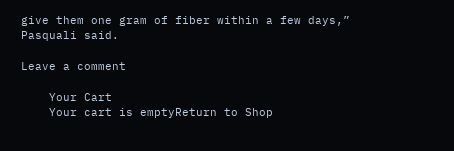give them one gram of fiber within a few days,” Pasquali said.

Leave a comment

    Your Cart
    Your cart is emptyReturn to Shop